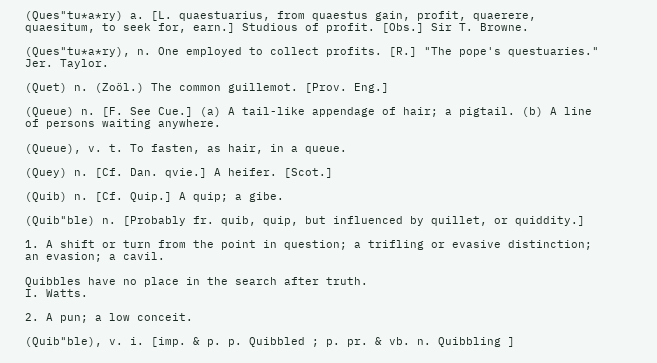(Ques"tu*a*ry) a. [L. quaestuarius, from quaestus gain, profit, quaerere, quaesitum, to seek for, earn.] Studious of profit. [Obs.] Sir T. Browne.

(Ques"tu*a*ry), n. One employed to collect profits. [R.] "The pope's questuaries." Jer. Taylor.

(Quet) n. (Zoöl.) The common guillemot. [Prov. Eng.]

(Queue) n. [F. See Cue.] (a) A tail-like appendage of hair; a pigtail. (b) A line of persons waiting anywhere.

(Queue), v. t. To fasten, as hair, in a queue.

(Quey) n. [Cf. Dan. qvie.] A heifer. [Scot.]

(Quib) n. [Cf. Quip.] A quip; a gibe.

(Quib"ble) n. [Probably fr. quib, quip, but influenced by quillet, or quiddity.]

1. A shift or turn from the point in question; a trifling or evasive distinction; an evasion; a cavil.

Quibbles have no place in the search after truth.
I. Watts.

2. A pun; a low conceit.

(Quib"ble), v. i. [imp. & p. p. Quibbled ; p. pr. & vb. n. Quibbling ]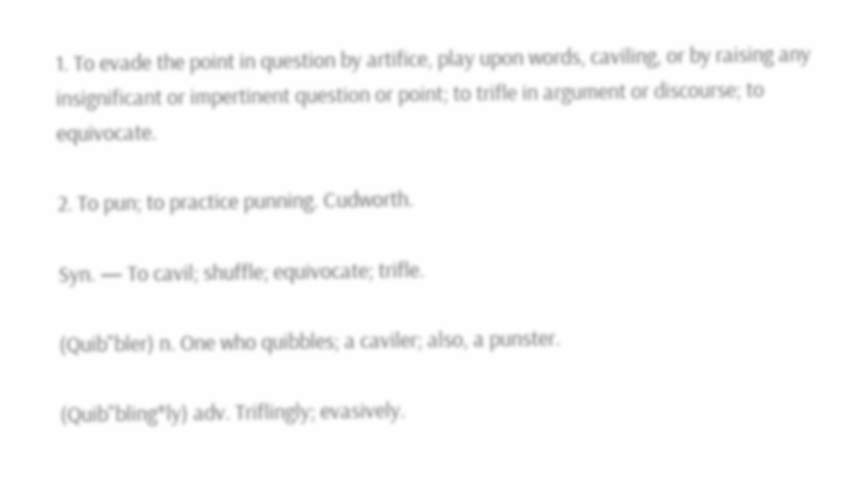1. To evade the point in question by artifice, play upon words, caviling, or by raising any insignificant or impertinent question or point; to trifle in argument or discourse; to equivocate.

2. To pun; to practice punning. Cudworth.

Syn. — To cavil; shuffle; equivocate; trifle.

(Quib"bler) n. One who quibbles; a caviler; also, a punster.

(Quib"bling*ly) adv. Triflingly; evasively.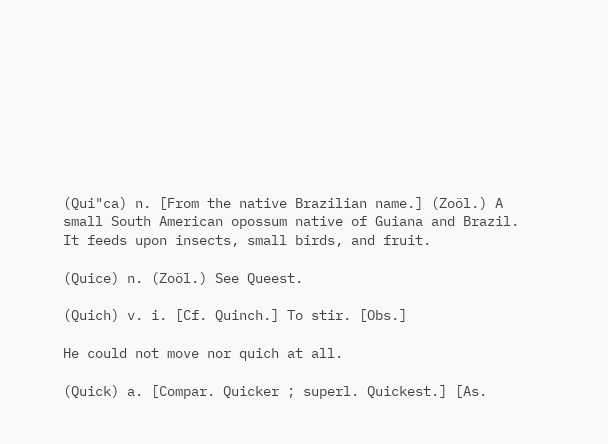(Qui"ca) n. [From the native Brazilian name.] (Zoöl.) A small South American opossum native of Guiana and Brazil. It feeds upon insects, small birds, and fruit.

(Quice) n. (Zoöl.) See Queest.

(Quich) v. i. [Cf. Quinch.] To stir. [Obs.]

He could not move nor quich at all.

(Quick) a. [Compar. Quicker ; superl. Quickest.] [As.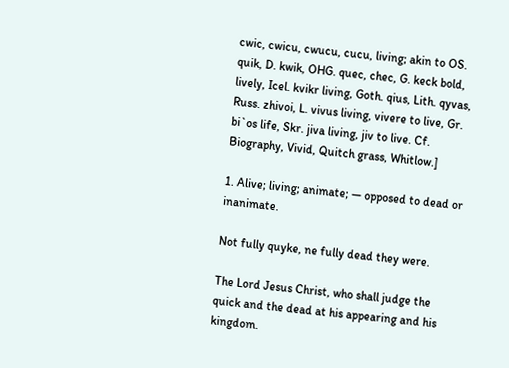cwic, cwicu, cwucu, cucu, living; akin to OS. quik, D. kwik, OHG. quec, chec, G. keck bold, lively, Icel. kvikr living, Goth. qius, Lith. qyvas, Russ. zhivoi, L. vivus living, vivere to live, Gr. bi`os life, Skr. jiva living, jiv to live. Cf. Biography, Vivid, Quitch grass, Whitlow.]

1. Alive; living; animate; — opposed to dead or inanimate.

Not fully quyke, ne fully dead they were.

The Lord Jesus Christ, who shall judge the quick and the dead at his appearing and his kingdom.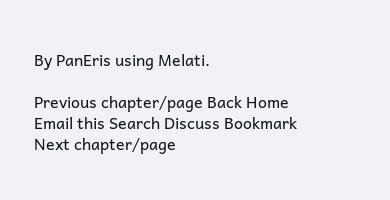By PanEris using Melati.

Previous chapter/page Back Home Email this Search Discuss Bookmark Next chapter/page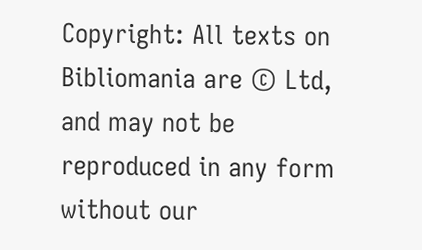Copyright: All texts on Bibliomania are © Ltd, and may not be reproduced in any form without our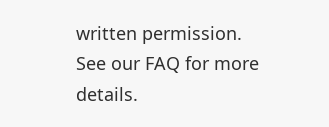written permission.
See our FAQ for more details.